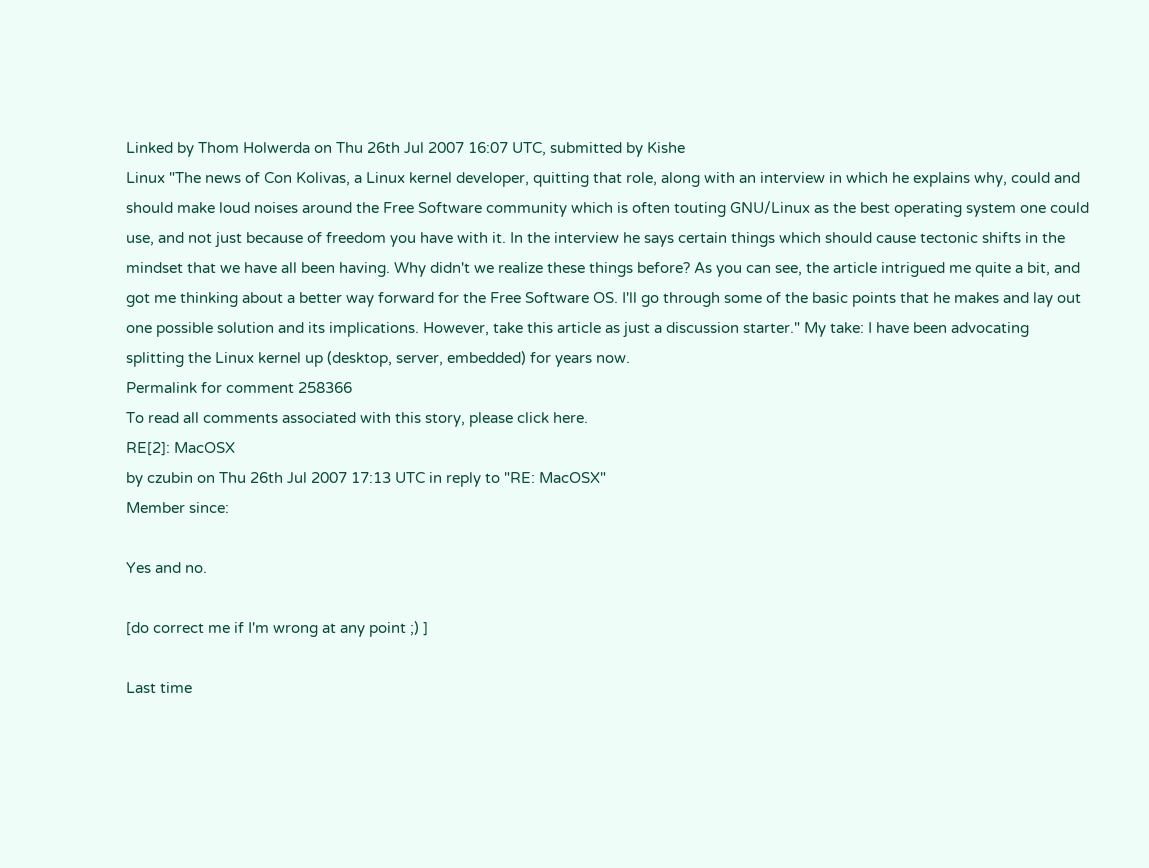Linked by Thom Holwerda on Thu 26th Jul 2007 16:07 UTC, submitted by Kishe
Linux "The news of Con Kolivas, a Linux kernel developer, quitting that role, along with an interview in which he explains why, could and should make loud noises around the Free Software community which is often touting GNU/Linux as the best operating system one could use, and not just because of freedom you have with it. In the interview he says certain things which should cause tectonic shifts in the mindset that we have all been having. Why didn't we realize these things before? As you can see, the article intrigued me quite a bit, and got me thinking about a better way forward for the Free Software OS. I'll go through some of the basic points that he makes and lay out one possible solution and its implications. However, take this article as just a discussion starter." My take: I have been advocating splitting the Linux kernel up (desktop, server, embedded) for years now.
Permalink for comment 258366
To read all comments associated with this story, please click here.
RE[2]: MacOSX
by czubin on Thu 26th Jul 2007 17:13 UTC in reply to "RE: MacOSX"
Member since:

Yes and no.

[do correct me if I'm wrong at any point ;) ]

Last time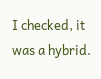I checked, it was a hybrid.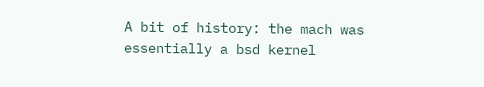A bit of history: the mach was essentially a bsd kernel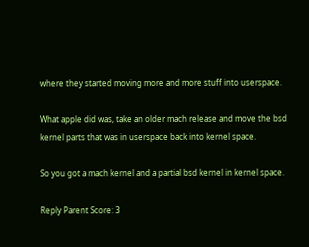where they started moving more and more stuff into userspace.

What apple did was, take an older mach release and move the bsd kernel parts that was in userspace back into kernel space.

So you got a mach kernel and a partial bsd kernel in kernel space.

Reply Parent Score: 3